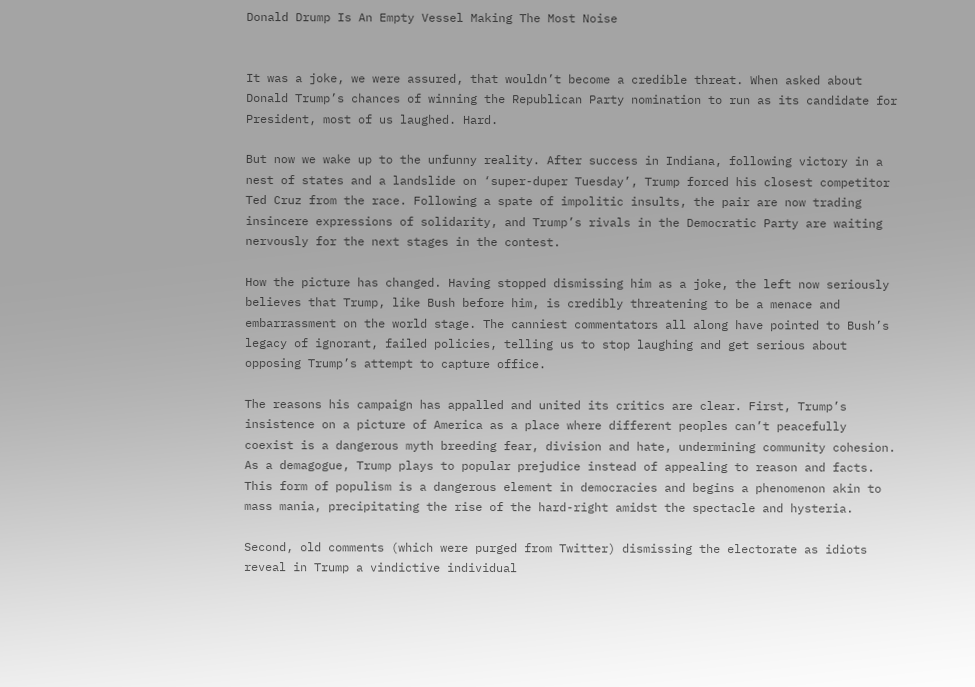Donald Drump Is An Empty Vessel Making The Most Noise


It was a joke, we were assured, that wouldn’t become a credible threat. When asked about Donald Trump’s chances of winning the Republican Party nomination to run as its candidate for President, most of us laughed. Hard.

But now we wake up to the unfunny reality. After success in Indiana, following victory in a nest of states and a landslide on ‘super-duper Tuesday’, Trump forced his closest competitor Ted Cruz from the race. Following a spate of impolitic insults, the pair are now trading insincere expressions of solidarity, and Trump’s rivals in the Democratic Party are waiting nervously for the next stages in the contest.

How the picture has changed. Having stopped dismissing him as a joke, the left now seriously believes that Trump, like Bush before him, is credibly threatening to be a menace and embarrassment on the world stage. The canniest commentators all along have pointed to Bush’s legacy of ignorant, failed policies, telling us to stop laughing and get serious about opposing Trump’s attempt to capture office.

The reasons his campaign has appalled and united its critics are clear. First, Trump’s insistence on a picture of America as a place where different peoples can’t peacefully coexist is a dangerous myth breeding fear, division and hate, undermining community cohesion. As a demagogue, Trump plays to popular prejudice instead of appealing to reason and facts. This form of populism is a dangerous element in democracies and begins a phenomenon akin to mass mania, precipitating the rise of the hard-right amidst the spectacle and hysteria.

Second, old comments (which were purged from Twitter) dismissing the electorate as idiots reveal in Trump a vindictive individual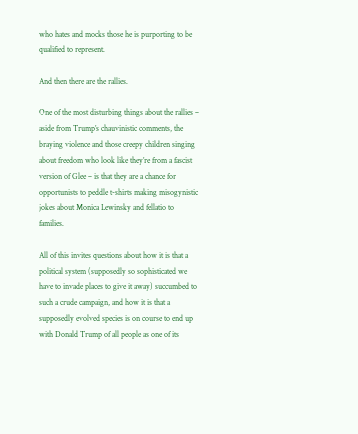who hates and mocks those he is purporting to be qualified to represent.

And then there are the rallies.

One of the most disturbing things about the rallies – aside from Trump’s chauvinistic comments, the braying violence and those creepy children singing about freedom who look like they’re from a fascist version of Glee – is that they are a chance for opportunists to peddle t-shirts making misogynistic jokes about Monica Lewinsky and fellatio to families.

All of this invites questions about how it is that a political system (supposedly so sophisticated we have to invade places to give it away) succumbed to such a crude campaign, and how it is that a supposedly evolved species is on course to end up with Donald Trump of all people as one of its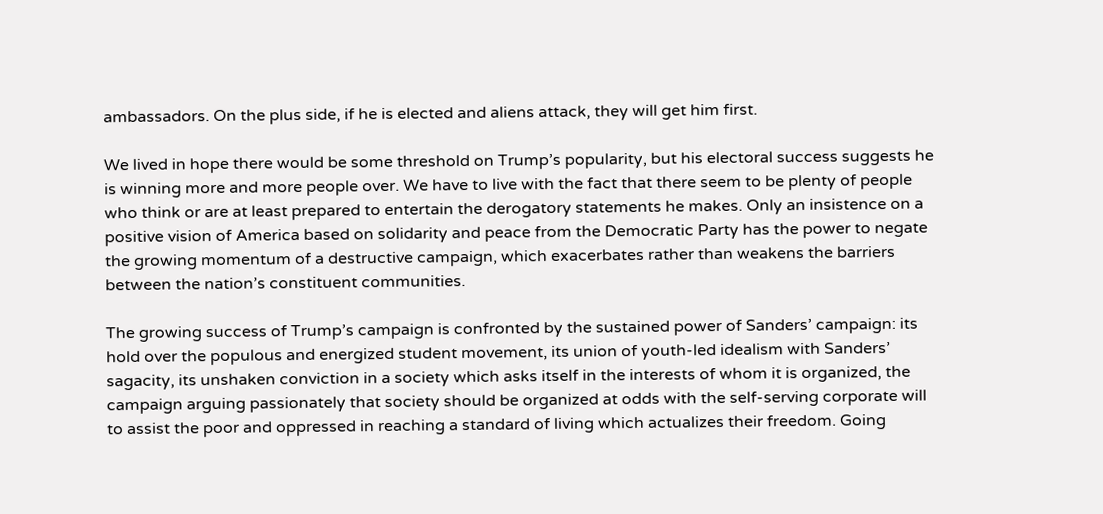ambassadors. On the plus side, if he is elected and aliens attack, they will get him first.

We lived in hope there would be some threshold on Trump’s popularity, but his electoral success suggests he is winning more and more people over. We have to live with the fact that there seem to be plenty of people who think or are at least prepared to entertain the derogatory statements he makes. Only an insistence on a positive vision of America based on solidarity and peace from the Democratic Party has the power to negate the growing momentum of a destructive campaign, which exacerbates rather than weakens the barriers between the nation’s constituent communities.

The growing success of Trump’s campaign is confronted by the sustained power of Sanders’ campaign: its hold over the populous and energized student movement, its union of youth-led idealism with Sanders’ sagacity, its unshaken conviction in a society which asks itself in the interests of whom it is organized, the campaign arguing passionately that society should be organized at odds with the self-serving corporate will to assist the poor and oppressed in reaching a standard of living which actualizes their freedom. Going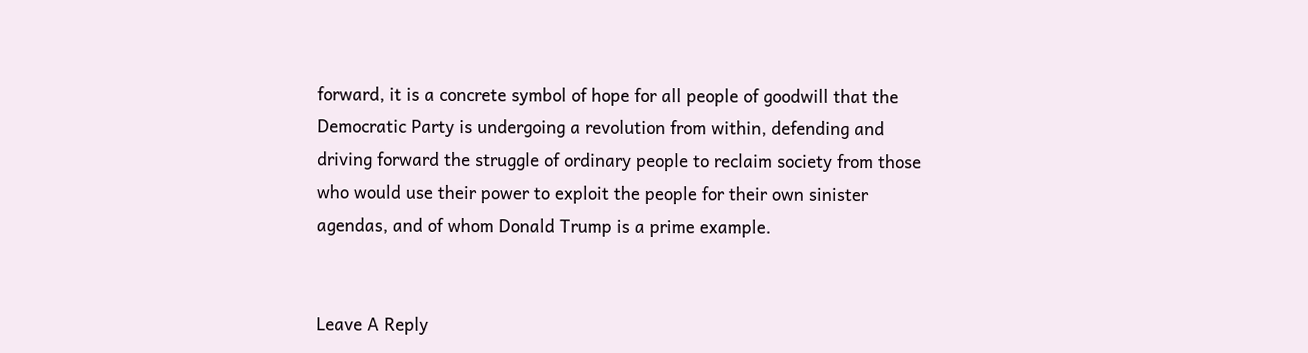forward, it is a concrete symbol of hope for all people of goodwill that the Democratic Party is undergoing a revolution from within, defending and driving forward the struggle of ordinary people to reclaim society from those who would use their power to exploit the people for their own sinister agendas, and of whom Donald Trump is a prime example.


Leave A Reply